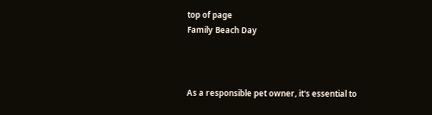top of page
Family Beach Day



As a responsible pet owner, it's essential to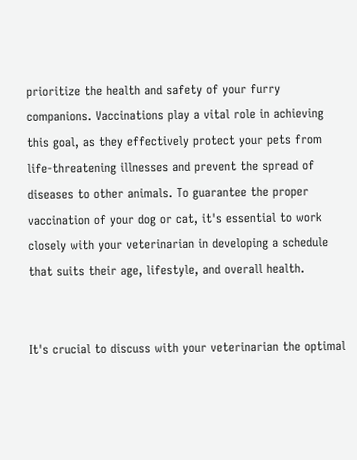prioritize the health and safety of your furry companions. Vaccinations play a vital role in achieving this goal, as they effectively protect your pets from life-threatening illnesses and prevent the spread of diseases to other animals. To guarantee the proper vaccination of your dog or cat, it's essential to work closely with your veterinarian in developing a schedule that suits their age, lifestyle, and overall health.


It's crucial to discuss with your veterinarian the optimal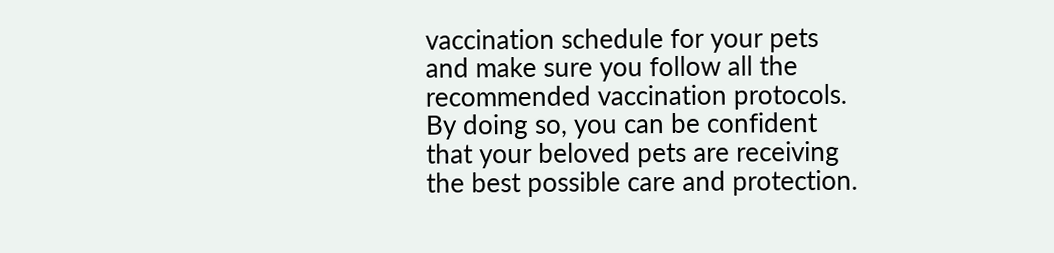vaccination schedule for your pets and make sure you follow all the recommended vaccination protocols. By doing so, you can be confident that your beloved pets are receiving the best possible care and protection.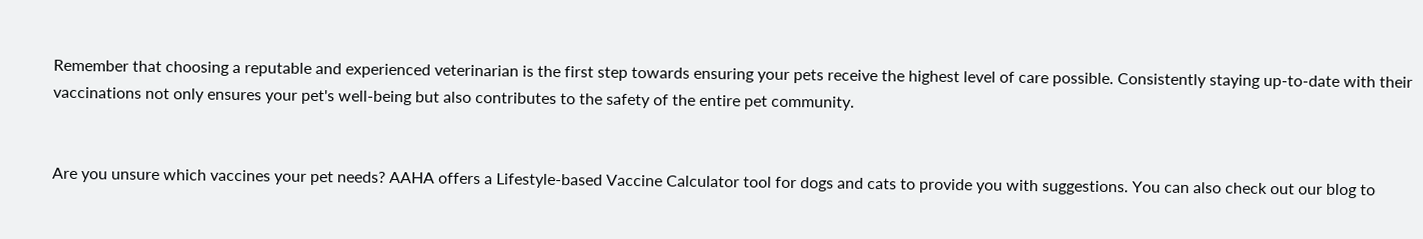Remember that choosing a reputable and experienced veterinarian is the first step towards ensuring your pets receive the highest level of care possible. Consistently staying up-to-date with their vaccinations not only ensures your pet's well-being but also contributes to the safety of the entire pet community.


Are you unsure which vaccines your pet needs? AAHA offers a Lifestyle-based Vaccine Calculator tool for dogs and cats to provide you with suggestions. You can also check out our blog to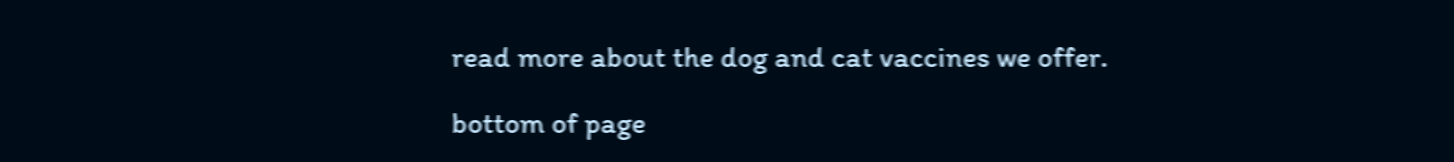read more about the dog and cat vaccines we offer.

bottom of page